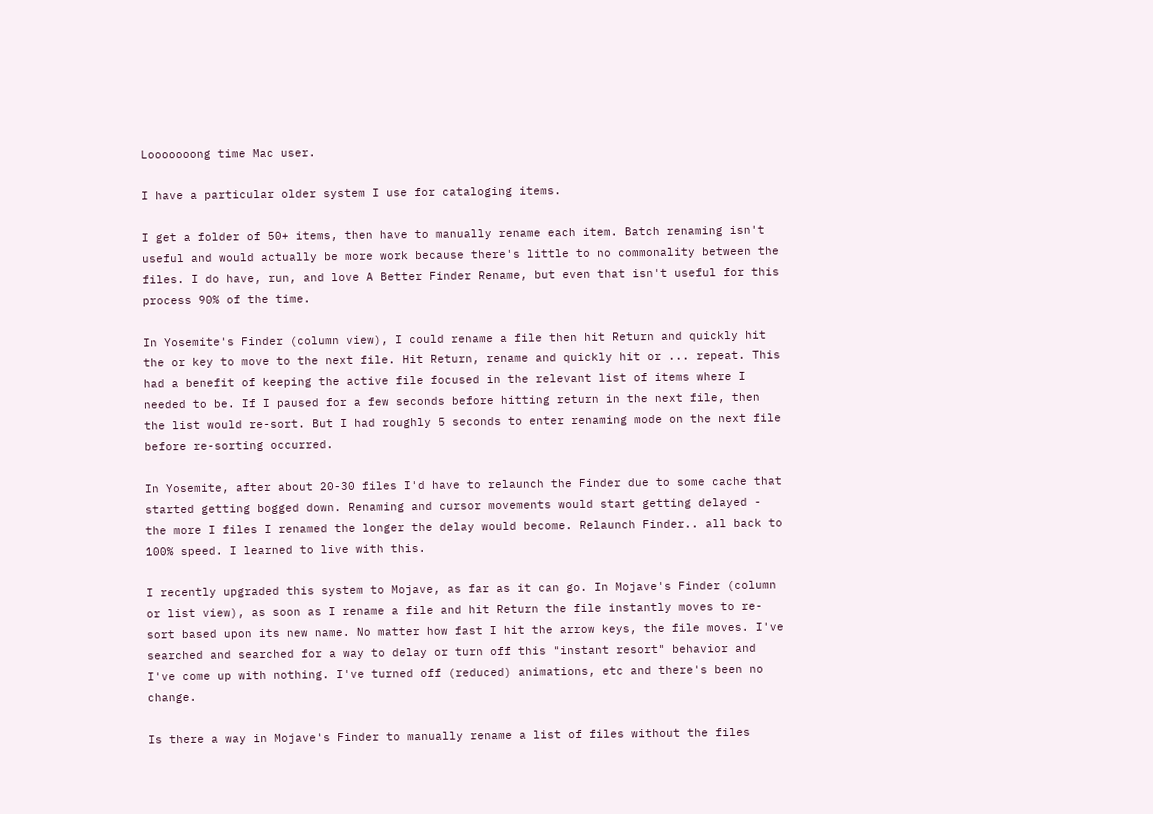Looooooong time Mac user.

I have a particular older system I use for cataloging items.

I get a folder of 50+ items, then have to manually rename each item. Batch renaming isn't useful and would actually be more work because there's little to no commonality between the files. I do have, run, and love A Better Finder Rename, but even that isn't useful for this process 90% of the time.

In Yosemite's Finder (column view), I could rename a file then hit Return and quickly hit the or key to move to the next file. Hit Return, rename and quickly hit or ... repeat. This had a benefit of keeping the active file focused in the relevant list of items where I needed to be. If I paused for a few seconds before hitting return in the next file, then the list would re-sort. But I had roughly 5 seconds to enter renaming mode on the next file before re-sorting occurred.

In Yosemite, after about 20-30 files I'd have to relaunch the Finder due to some cache that started getting bogged down. Renaming and cursor movements would start getting delayed - the more I files I renamed the longer the delay would become. Relaunch Finder.. all back to 100% speed. I learned to live with this.

I recently upgraded this system to Mojave, as far as it can go. In Mojave's Finder (column or list view), as soon as I rename a file and hit Return the file instantly moves to re-sort based upon its new name. No matter how fast I hit the arrow keys, the file moves. I've searched and searched for a way to delay or turn off this "instant resort" behavior and I've come up with nothing. I've turned off (reduced) animations, etc and there's been no change.

Is there a way in Mojave's Finder to manually rename a list of files without the files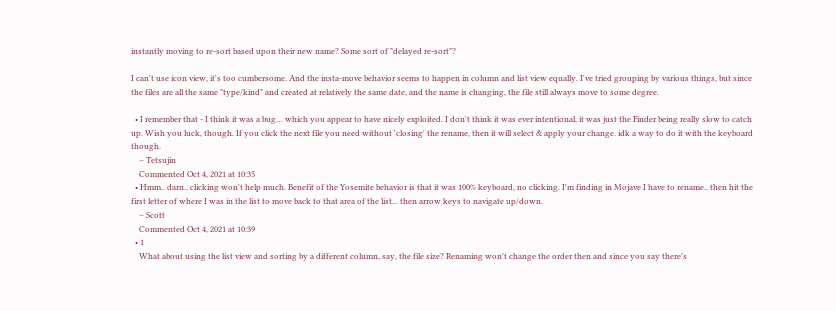instantly moving to re-sort based upon their new name? Some sort of "delayed re-sort"?

I can't use icon view, it's too cumbersome. And the insta-move behavior seems to happen in column and list view equally. I've tried grouping by various things, but since the files are all the same "type/kind" and created at relatively the same date, and the name is changing, the file still always move to some degree.

  • I remember that - I think it was a bug… which you appear to have nicely exploited. I don't think it was ever intentional, it was just the Finder being really slow to catch up. Wish you luck, though. If you click the next file you need without 'closing' the rename, then it will select & apply your change. idk a way to do it with the keyboard though.
    – Tetsujin
    Commented Oct 4, 2021 at 10:35
  • Hmm.. darn.. clicking won't help much. Benefit of the Yosemite behavior is that it was 100% keyboard, no clicking. I'm finding in Mojave I have to rename.. then hit the first letter of where I was in the list to move back to that area of the list... then arrow keys to navigate up/down.
    – Scott
    Commented Oct 4, 2021 at 10:39
  • 1
    What about using the list view and sorting by a different column, say, the file size? Renaming won't change the order then and since you say there's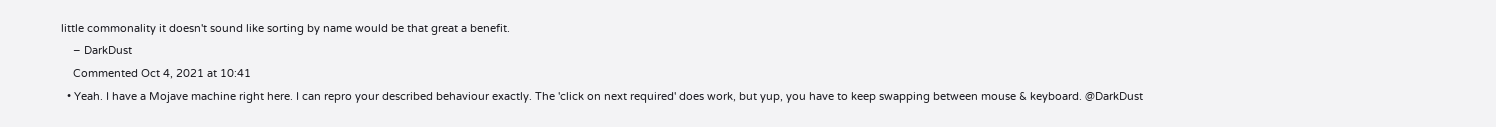little commonality it doesn't sound like sorting by name would be that great a benefit.
    – DarkDust
    Commented Oct 4, 2021 at 10:41
  • Yeah. I have a Mojave machine right here. I can repro your described behaviour exactly. The 'click on next required' does work, but yup, you have to keep swapping between mouse & keyboard. @DarkDust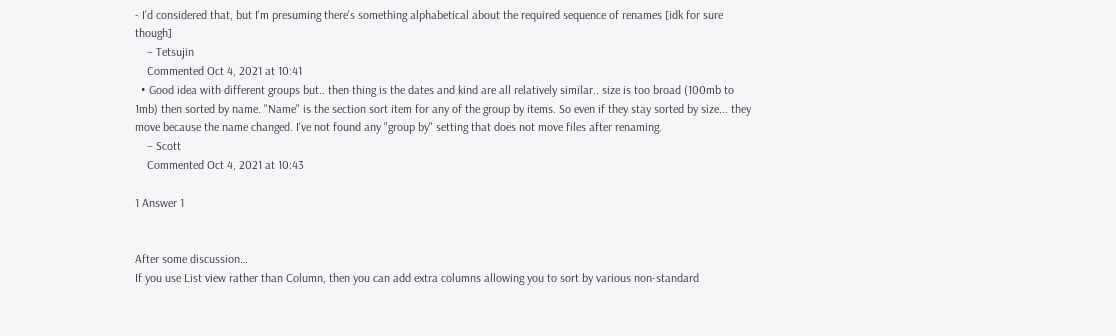- I'd considered that, but I'm presuming there's something alphabetical about the required sequence of renames [idk for sure though]
    – Tetsujin
    Commented Oct 4, 2021 at 10:41
  • Good idea with different groups but.. then thing is the dates and kind are all relatively similar.. size is too broad (100mb to 1mb) then sorted by name. "Name" is the section sort item for any of the group by items. So even if they stay sorted by size... they move because the name changed. I've not found any "group by" setting that does not move files after renaming.
    – Scott
    Commented Oct 4, 2021 at 10:43

1 Answer 1


After some discussion…
If you use List view rather than Column, then you can add extra columns allowing you to sort by various non-standard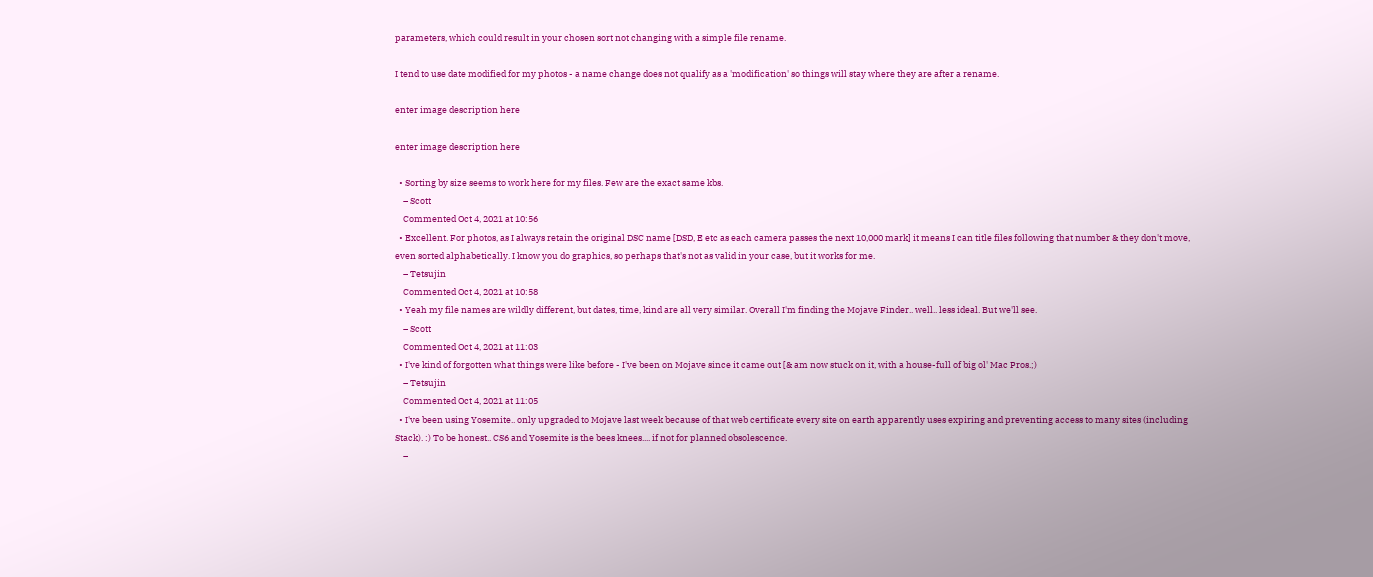parameters, which could result in your chosen sort not changing with a simple file rename.

I tend to use date modified for my photos - a name change does not qualify as a 'modification' so things will stay where they are after a rename.

enter image description here

enter image description here

  • Sorting by size seems to work here for my files. Few are the exact same kbs.
    – Scott
    Commented Oct 4, 2021 at 10:56
  • Excellent. For photos, as I always retain the original DSC name [DSD, E etc as each camera passes the next 10,000 mark] it means I can title files following that number & they don't move, even sorted alphabetically. I know you do graphics, so perhaps that's not as valid in your case, but it works for me.
    – Tetsujin
    Commented Oct 4, 2021 at 10:58
  • Yeah my file names are wildly different, but dates, time, kind are all very similar. Overall I'm finding the Mojave Finder.. well.. less ideal. But we'll see.
    – Scott
    Commented Oct 4, 2021 at 11:03
  • I've kind of forgotten what things were like before - I've been on Mojave since it came out [& am now stuck on it, with a house-full of big ol' Mac Pros.;)
    – Tetsujin
    Commented Oct 4, 2021 at 11:05
  • I've been using Yosemite.. only upgraded to Mojave last week because of that web certificate every site on earth apparently uses expiring and preventing access to many sites (including Stack). :) To be honest.. CS6 and Yosemite is the bees knees.... if not for planned obsolescence.
    –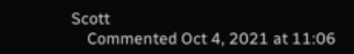Scott
    Commented Oct 4, 2021 at 11:06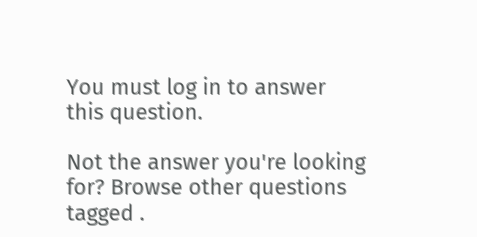You must log in to answer this question.

Not the answer you're looking for? Browse other questions tagged .